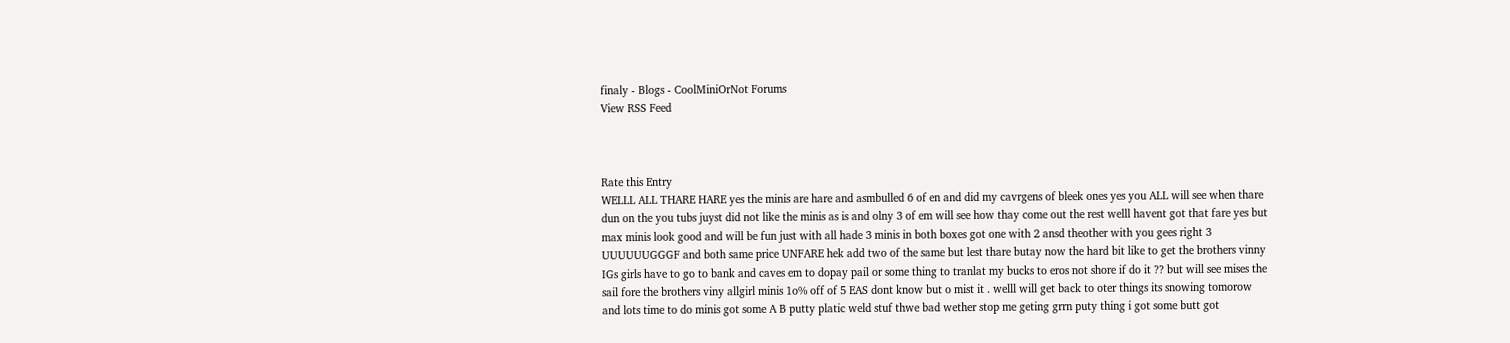finaly - Blogs - CoolMiniOrNot Forums
View RSS Feed



Rate this Entry
WELLL ALL THARE HARE yes the minis are hare and asmbulled 6 of en and did my cavrgens of bleek ones yes you ALL will see when thare dun on the you tubs juyst did not like the minis as is and olny 3 of em will see how thay come out the rest welll havent got that fare yes but max minis look good and will be fun just with all hade 3 minis in both boxes got one with 2 ansd theother with you gees right 3 UUUUUUGGGF and both same price UNFARE hek add two of the same but lest thare butay now the hard bit like to get the brothers vinny IGs girls have to go to bank and caves em to dopay pail or some thing to tranlat my bucks to eros not shore if do it ?? but will see mises the sail fore the brothers viny allgirl minis 1o% off of 5 EAS dont know but o mist it . welll will get back to oter things its snowing tomorow and lots time to do minis got some A B putty platic weld stuf thwe bad wether stop me geting grrn puty thing i got some butt got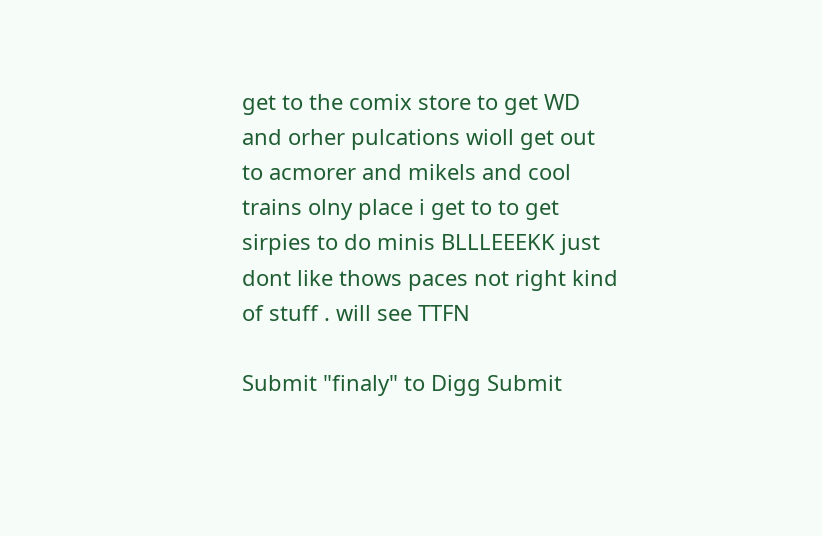get to the comix store to get WD and orher pulcations wioll get out to acmorer and mikels and cool trains olny place i get to to get sirpies to do minis BLLLEEEKK just dont like thows paces not right kind of stuff . will see TTFN

Submit "finaly" to Digg Submit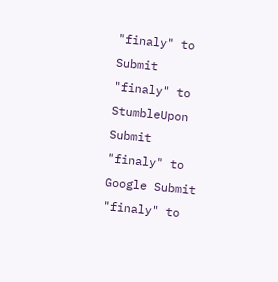"finaly" to Submit "finaly" to StumbleUpon Submit "finaly" to Google Submit "finaly" to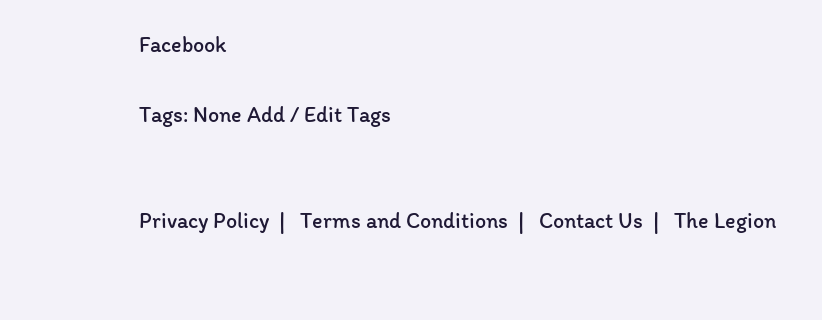Facebook

Tags: None Add / Edit Tags


Privacy Policy  |   Terms and Conditions  |   Contact Us  |   The Legion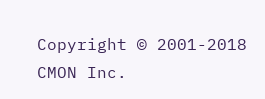Copyright © 2001-2018 CMON Inc.